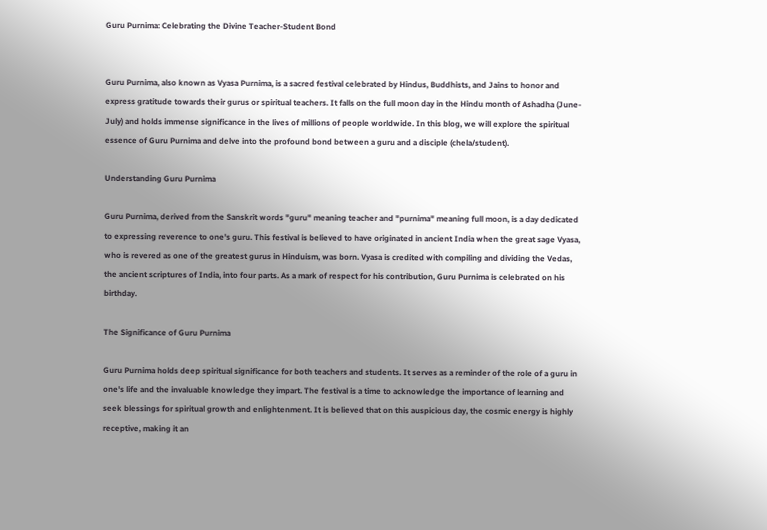Guru Purnima: Celebrating the Divine Teacher-Student Bond


Guru Purnima, also known as Vyasa Purnima, is a sacred festival celebrated by Hindus, Buddhists, and Jains to honor and express gratitude towards their gurus or spiritual teachers. It falls on the full moon day in the Hindu month of Ashadha (June-July) and holds immense significance in the lives of millions of people worldwide. In this blog, we will explore the spiritual essence of Guru Purnima and delve into the profound bond between a guru and a disciple (chela/student).

Understanding Guru Purnima

Guru Purnima, derived from the Sanskrit words "guru" meaning teacher and "purnima" meaning full moon, is a day dedicated to expressing reverence to one's guru. This festival is believed to have originated in ancient India when the great sage Vyasa, who is revered as one of the greatest gurus in Hinduism, was born. Vyasa is credited with compiling and dividing the Vedas, the ancient scriptures of India, into four parts. As a mark of respect for his contribution, Guru Purnima is celebrated on his birthday.

The Significance of Guru Purnima

Guru Purnima holds deep spiritual significance for both teachers and students. It serves as a reminder of the role of a guru in one's life and the invaluable knowledge they impart. The festival is a time to acknowledge the importance of learning and seek blessings for spiritual growth and enlightenment. It is believed that on this auspicious day, the cosmic energy is highly receptive, making it an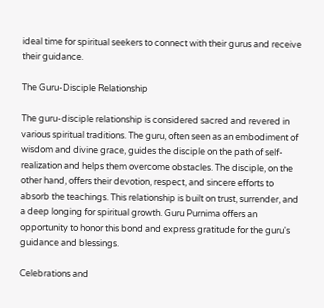ideal time for spiritual seekers to connect with their gurus and receive their guidance.

The Guru-Disciple Relationship

The guru-disciple relationship is considered sacred and revered in various spiritual traditions. The guru, often seen as an embodiment of wisdom and divine grace, guides the disciple on the path of self-realization and helps them overcome obstacles. The disciple, on the other hand, offers their devotion, respect, and sincere efforts to absorb the teachings. This relationship is built on trust, surrender, and a deep longing for spiritual growth. Guru Purnima offers an opportunity to honor this bond and express gratitude for the guru's guidance and blessings.

Celebrations and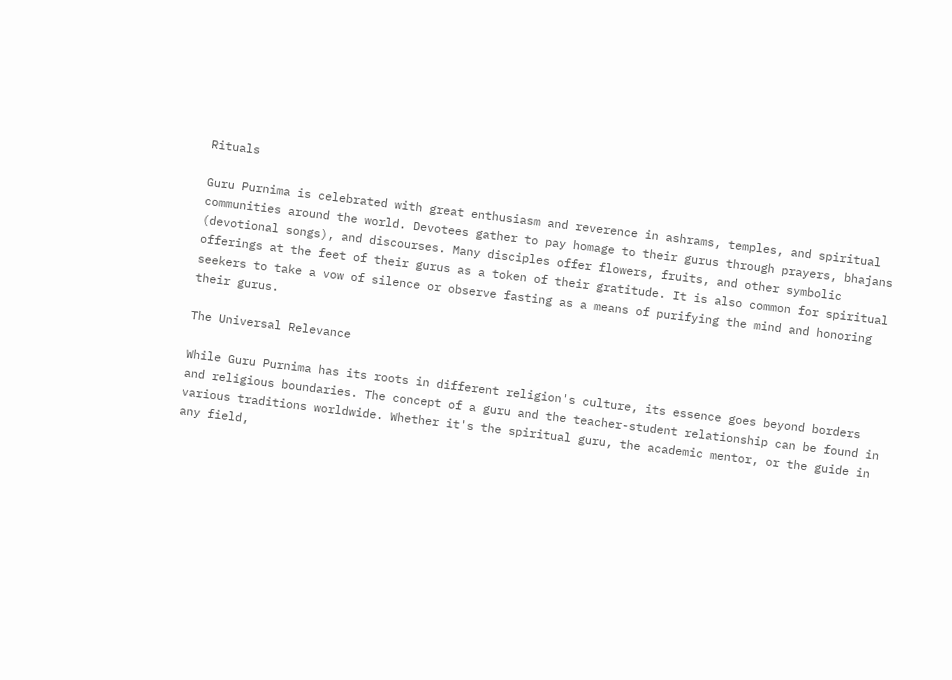Rituals

Guru Purnima is celebrated with great enthusiasm and reverence in ashrams, temples, and spiritual communities around the world. Devotees gather to pay homage to their gurus through prayers, bhajans (devotional songs), and discourses. Many disciples offer flowers, fruits, and other symbolic offerings at the feet of their gurus as a token of their gratitude. It is also common for spiritual seekers to take a vow of silence or observe fasting as a means of purifying the mind and honoring their gurus.

The Universal Relevance

While Guru Purnima has its roots in different religion's culture, its essence goes beyond borders and religious boundaries. The concept of a guru and the teacher-student relationship can be found in various traditions worldwide. Whether it's the spiritual guru, the academic mentor, or the guide in any field,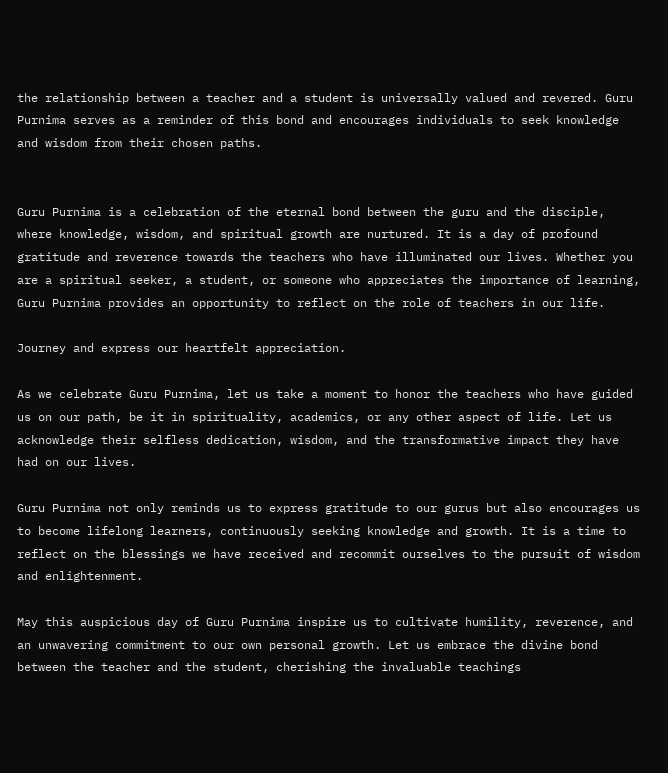the relationship between a teacher and a student is universally valued and revered. Guru Purnima serves as a reminder of this bond and encourages individuals to seek knowledge and wisdom from their chosen paths.


Guru Purnima is a celebration of the eternal bond between the guru and the disciple, where knowledge, wisdom, and spiritual growth are nurtured. It is a day of profound gratitude and reverence towards the teachers who have illuminated our lives. Whether you are a spiritual seeker, a student, or someone who appreciates the importance of learning, Guru Purnima provides an opportunity to reflect on the role of teachers in our life.

Journey and express our heartfelt appreciation.

As we celebrate Guru Purnima, let us take a moment to honor the teachers who have guided us on our path, be it in spirituality, academics, or any other aspect of life. Let us acknowledge their selfless dedication, wisdom, and the transformative impact they have had on our lives.

Guru Purnima not only reminds us to express gratitude to our gurus but also encourages us to become lifelong learners, continuously seeking knowledge and growth. It is a time to reflect on the blessings we have received and recommit ourselves to the pursuit of wisdom and enlightenment.

May this auspicious day of Guru Purnima inspire us to cultivate humility, reverence, and an unwavering commitment to our own personal growth. Let us embrace the divine bond between the teacher and the student, cherishing the invaluable teachings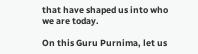that have shaped us into who we are today.

On this Guru Purnima, let us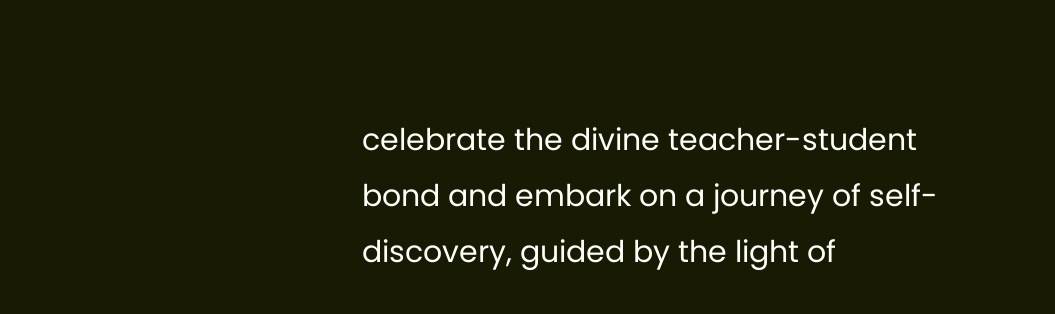celebrate the divine teacher-student bond and embark on a journey of self-discovery, guided by the light of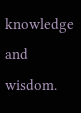knowledge and wisdom.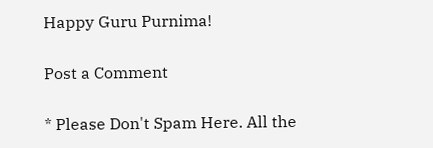Happy Guru Purnima!

Post a Comment

* Please Don't Spam Here. All the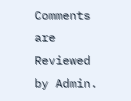Comments are Reviewed by Admin.